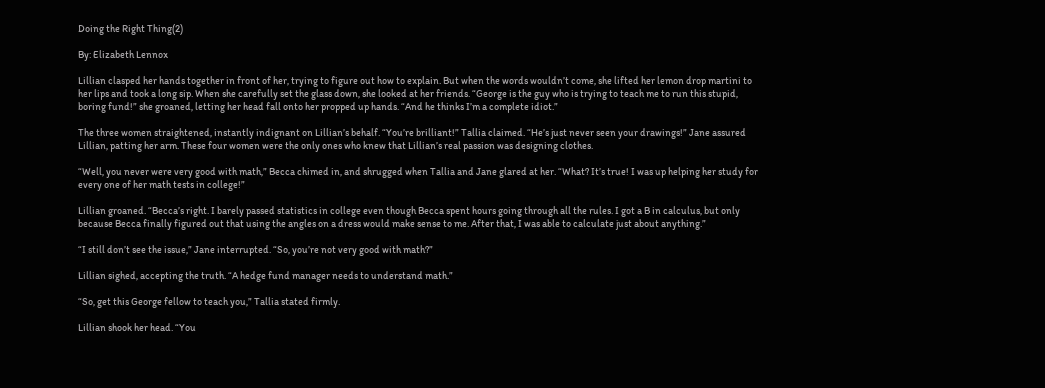Doing the Right Thing(2)

By: Elizabeth Lennox

Lillian clasped her hands together in front of her, trying to figure out how to explain. But when the words wouldn’t come, she lifted her lemon drop martini to her lips and took a long sip. When she carefully set the glass down, she looked at her friends. “George is the guy who is trying to teach me to run this stupid, boring fund!” she groaned, letting her head fall onto her propped up hands. “And he thinks I’m a complete idiot.”

The three women straightened, instantly indignant on Lillian’s behalf. “You’re brilliant!” Tallia claimed. “He’s just never seen your drawings!” Jane assured Lillian, patting her arm. These four women were the only ones who knew that Lillian’s real passion was designing clothes.

“Well, you never were very good with math,” Becca chimed in, and shrugged when Tallia and Jane glared at her. “What? It’s true! I was up helping her study for every one of her math tests in college!”

Lillian groaned. “Becca’s right. I barely passed statistics in college even though Becca spent hours going through all the rules. I got a B in calculus, but only because Becca finally figured out that using the angles on a dress would make sense to me. After that, I was able to calculate just about anything.”

“I still don’t see the issue,” Jane interrupted. “So, you’re not very good with math?”

Lillian sighed, accepting the truth. “A hedge fund manager needs to understand math.”

“So, get this George fellow to teach you,” Tallia stated firmly.

Lillian shook her head. “You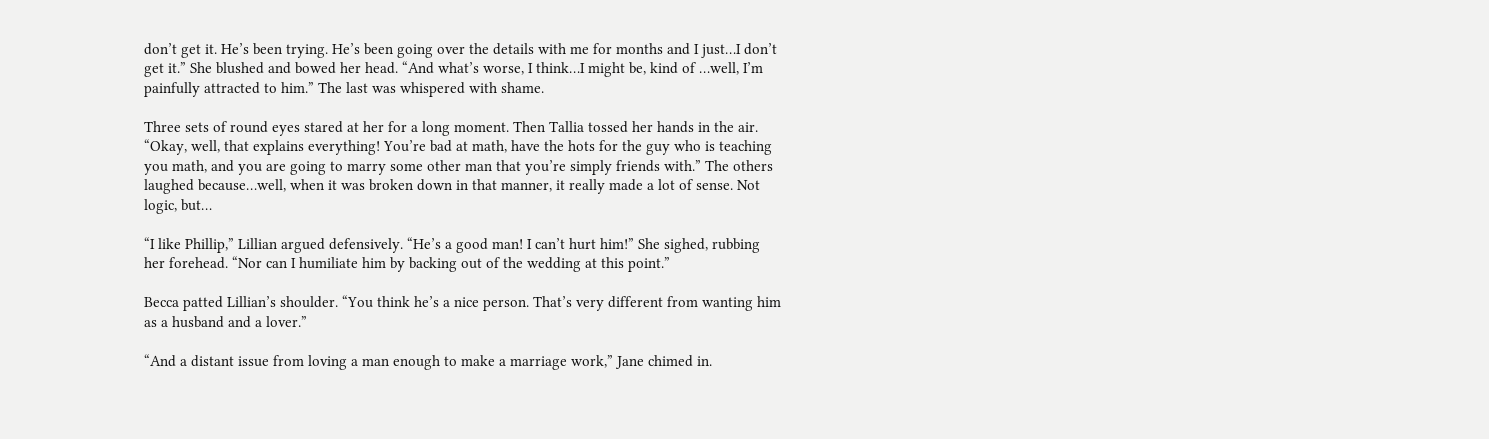don’t get it. He’s been trying. He’s been going over the details with me for months and I just…I don’t get it.” She blushed and bowed her head. “And what’s worse, I think…I might be, kind of …well, I’m painfully attracted to him.” The last was whispered with shame.

Three sets of round eyes stared at her for a long moment. Then Tallia tossed her hands in the air. “Okay, well, that explains everything! You’re bad at math, have the hots for the guy who is teaching you math, and you are going to marry some other man that you’re simply friends with.” The others laughed because…well, when it was broken down in that manner, it really made a lot of sense. Not logic, but…

“I like Phillip,” Lillian argued defensively. “He’s a good man! I can’t hurt him!” She sighed, rubbing her forehead. “Nor can I humiliate him by backing out of the wedding at this point.”

Becca patted Lillian’s shoulder. “You think he’s a nice person. That’s very different from wanting him as a husband and a lover.”

“And a distant issue from loving a man enough to make a marriage work,” Jane chimed in.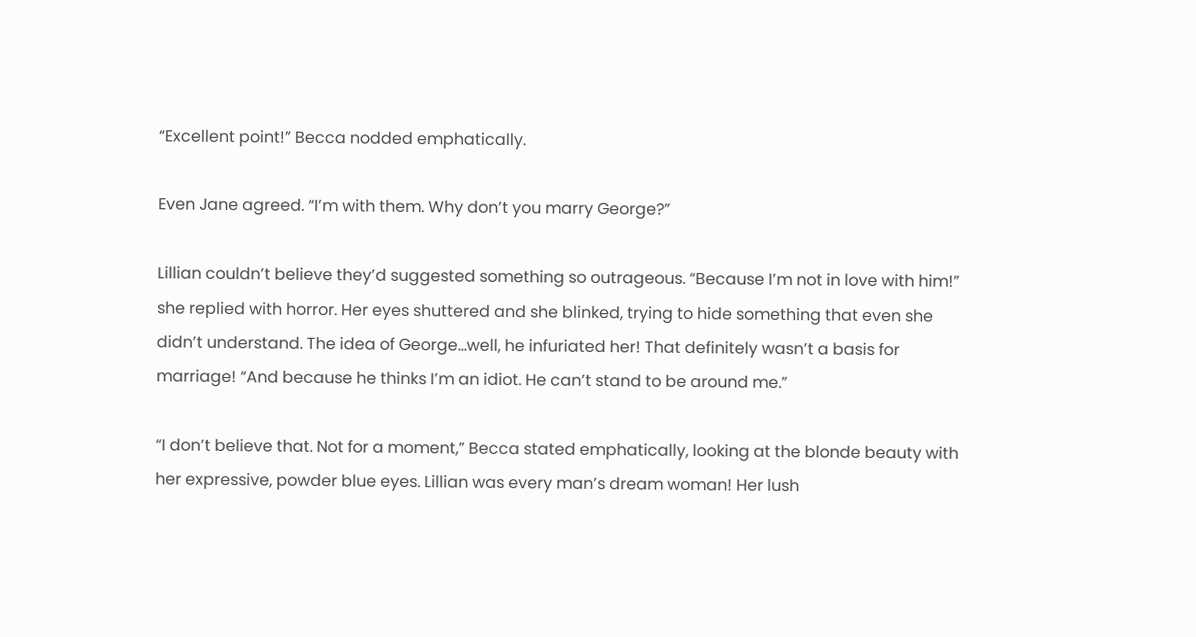“Excellent point!” Becca nodded emphatically.

Even Jane agreed. “I’m with them. Why don’t you marry George?”

Lillian couldn’t believe they’d suggested something so outrageous. “Because I’m not in love with him!” she replied with horror. Her eyes shuttered and she blinked, trying to hide something that even she didn’t understand. The idea of George…well, he infuriated her! That definitely wasn’t a basis for marriage! “And because he thinks I’m an idiot. He can’t stand to be around me.”

“I don’t believe that. Not for a moment,” Becca stated emphatically, looking at the blonde beauty with her expressive, powder blue eyes. Lillian was every man’s dream woman! Her lush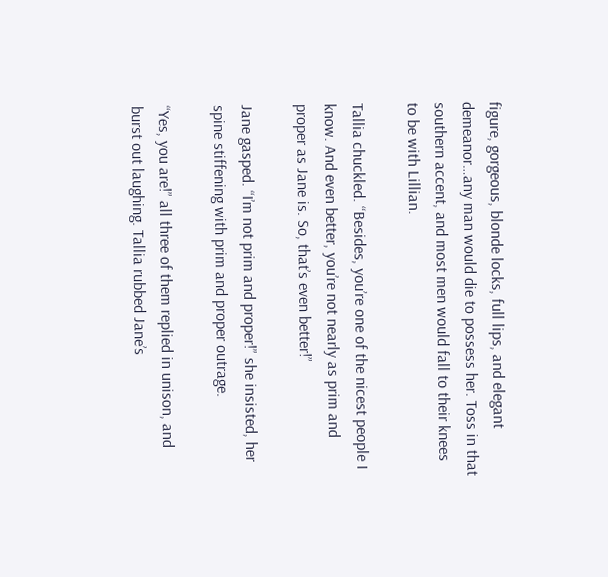figure, gorgeous, blonde locks, full lips, and elegant demeanor…any man would die to possess her. Toss in that southern accent, and most men would fall to their knees to be with Lillian.

Tallia chuckled. “Besides, you’re one of the nicest people I know. And even better, you’re not nearly as prim and proper as Jane is. So, that’s even better!”

Jane gasped. “I’m not prim and proper!” she insisted, her spine stiffening with prim and proper outrage.

“Yes, you are!” all three of them replied in unison, and burst out laughing. Tallia rubbed Jane’s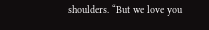shoulders. “But we love you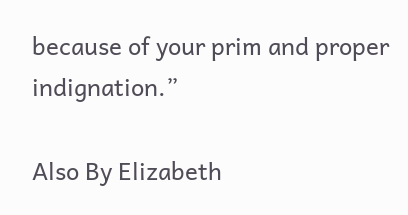because of your prim and proper indignation.”

Also By Elizabeth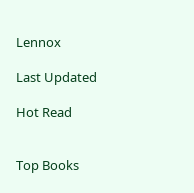Lennox

Last Updated

Hot Read


Top Books